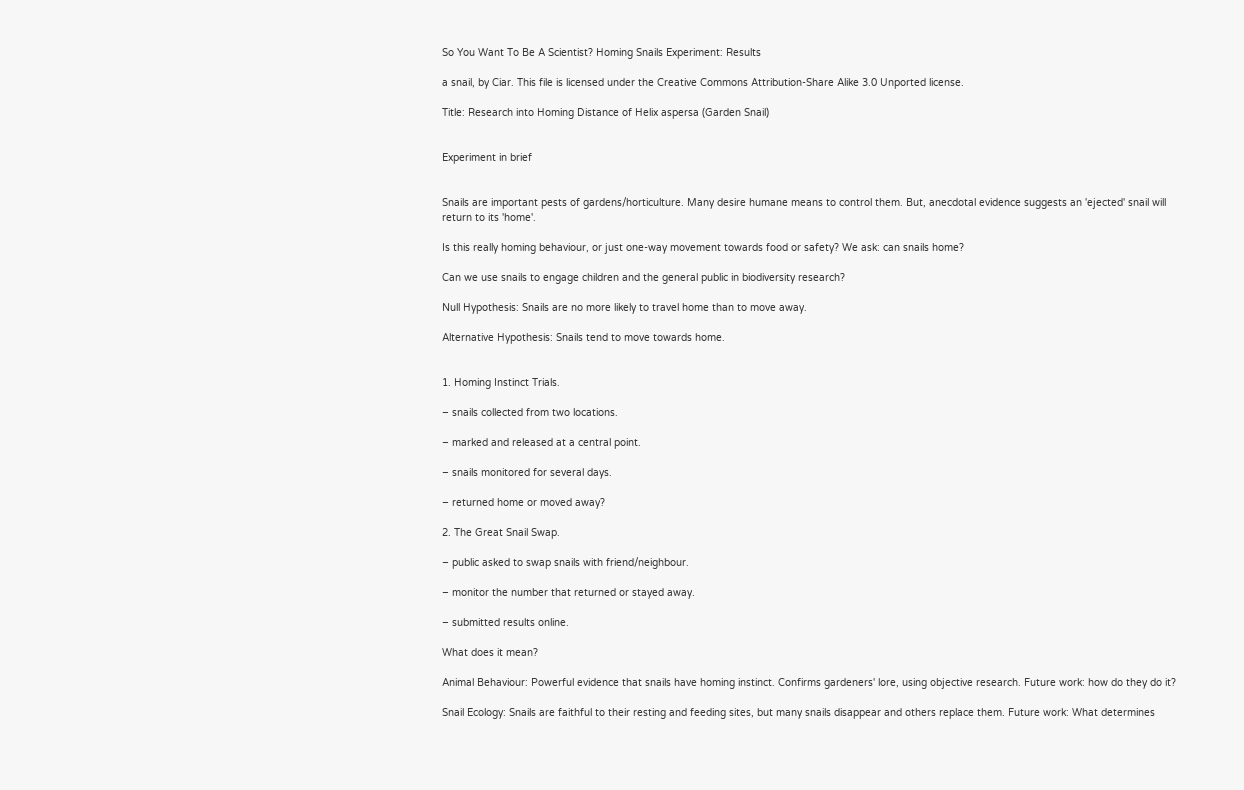So You Want To Be A Scientist? Homing Snails Experiment: Results

a snail, by Ciar. This file is licensed under the Creative Commons Attribution-Share Alike 3.0 Unported license.

Title: Research into Homing Distance of Helix aspersa (Garden Snail)


Experiment in brief


Snails are important pests of gardens/horticulture. Many desire humane means to control them. But, anecdotal evidence suggests an 'ejected' snail will return to its 'home'.

Is this really homing behaviour, or just one-way movement towards food or safety? We ask: can snails home?

Can we use snails to engage children and the general public in biodiversity research?

Null Hypothesis: Snails are no more likely to travel home than to move away.

Alternative Hypothesis: Snails tend to move towards home.


1. Homing Instinct Trials.

– snails collected from two locations.

– marked and released at a central point.

– snails monitored for several days.

– returned home or moved away?

2. The Great Snail Swap.

– public asked to swap snails with friend/neighbour.

– monitor the number that returned or stayed away.

– submitted results online.

What does it mean?

Animal Behaviour: Powerful evidence that snails have homing instinct. Confirms gardeners' lore, using objective research. Future work: how do they do it?

Snail Ecology: Snails are faithful to their resting and feeding sites, but many snails disappear and others replace them. Future work: What determines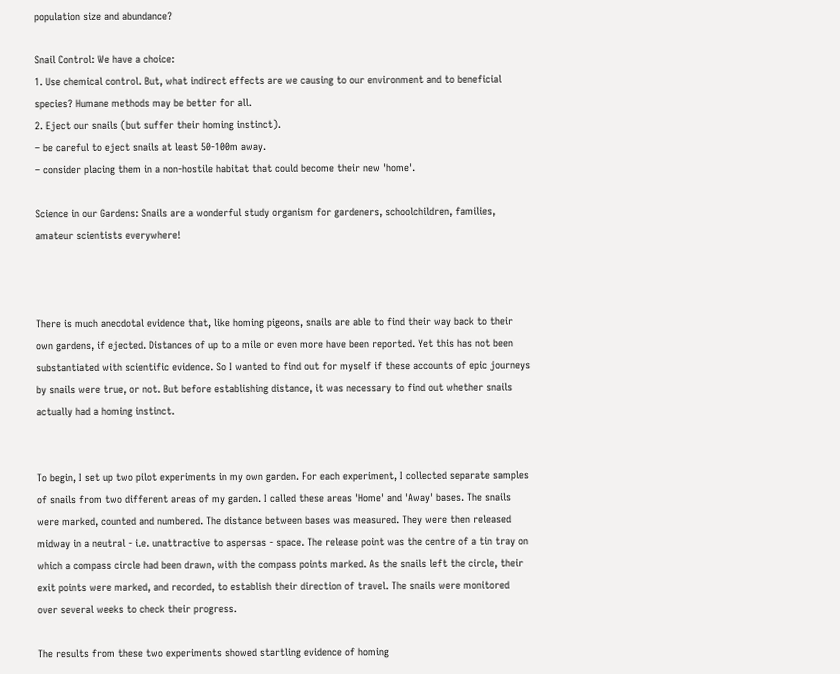population size and abundance?

Snail Control: We have a choice:
1. Use chemical control. But, what indirect effects are we causing to our environment and to beneficial species? Humane methods may be better for all.
2. Eject our snails (but suffer their homing instinct).
– be careful to eject snails at least 50-100m away.
– consider placing them in a non-hostile habitat that could become their new 'home'.

Science in our Gardens: Snails are a wonderful study organism for gardeners, schoolchildren, families, amateur scientists everywhere!



There is much anecdotal evidence that, like homing pigeons, snails are able to find their way back to their own gardens, if ejected. Distances of up to a mile or even more have been reported. Yet this has not been substantiated with scientific evidence. So I wanted to find out for myself if these accounts of epic journeys by snails were true, or not. But before establishing distance, it was necessary to find out whether snails actually had a homing instinct.


To begin, I set up two pilot experiments in my own garden. For each experiment, I collected separate samples of snails from two different areas of my garden. I called these areas 'Home' and 'Away' bases. The snails were marked, counted and numbered. The distance between bases was measured. They were then released midway in a neutral - i.e. unattractive to aspersas - space. The release point was the centre of a tin tray on which a compass circle had been drawn, with the compass points marked. As the snails left the circle, their exit points were marked, and recorded, to establish their direction of travel. The snails were monitored over several weeks to check their progress.

The results from these two experiments showed startling evidence of homing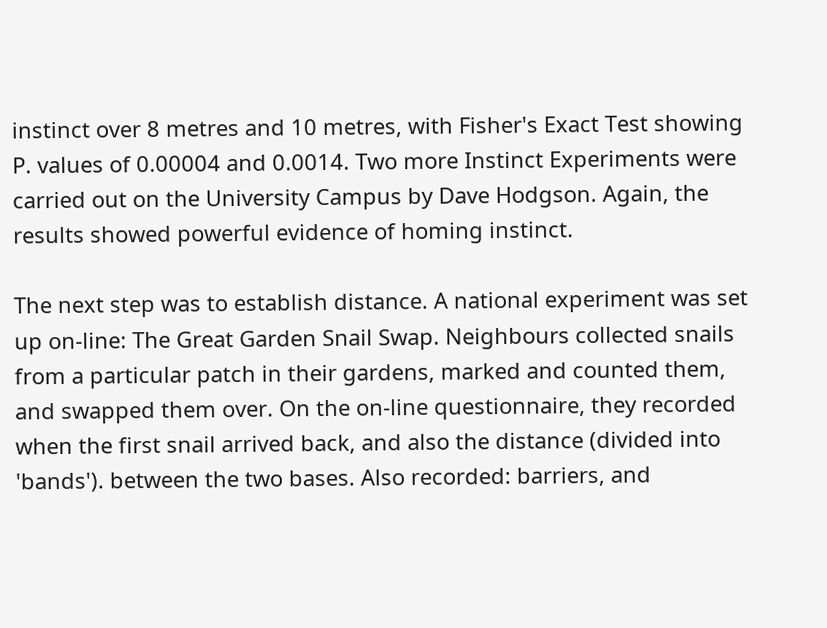instinct over 8 metres and 10 metres, with Fisher's Exact Test showing P. values of 0.00004 and 0.0014. Two more Instinct Experiments were carried out on the University Campus by Dave Hodgson. Again, the results showed powerful evidence of homing instinct.

The next step was to establish distance. A national experiment was set up on-line: The Great Garden Snail Swap. Neighbours collected snails from a particular patch in their gardens, marked and counted them, and swapped them over. On the on-line questionnaire, they recorded when the first snail arrived back, and also the distance (divided into 'bands'). between the two bases. Also recorded: barriers, and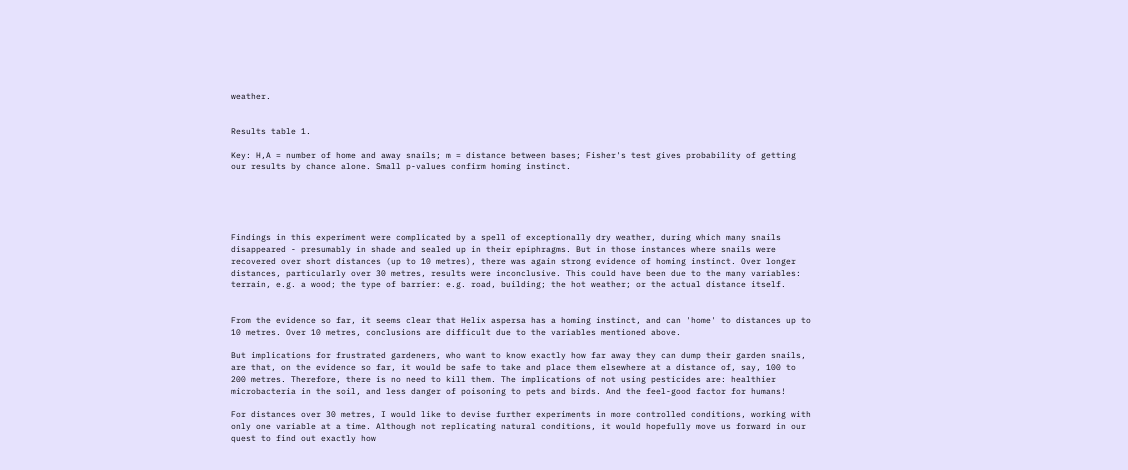weather.


Results table 1.

Key: H,A = number of home and away snails; m = distance between bases; Fisher's test gives probability of getting our results by chance alone. Small p-values confirm homing instinct.





Findings in this experiment were complicated by a spell of exceptionally dry weather, during which many snails disappeared - presumably in shade and sealed up in their epiphragms. But in those instances where snails were recovered over short distances (up to 10 metres), there was again strong evidence of homing instinct. Over longer distances, particularly over 30 metres, results were inconclusive. This could have been due to the many variables: terrain, e.g. a wood; the type of barrier: e.g. road, building; the hot weather; or the actual distance itself.


From the evidence so far, it seems clear that Helix aspersa has a homing instinct, and can 'home' to distances up to 10 metres. Over 10 metres, conclusions are difficult due to the variables mentioned above.

But implications for frustrated gardeners, who want to know exactly how far away they can dump their garden snails, are that, on the evidence so far, it would be safe to take and place them elsewhere at a distance of, say, 100 to 200 metres. Therefore, there is no need to kill them. The implications of not using pesticides are: healthier microbacteria in the soil, and less danger of poisoning to pets and birds. And the feel-good factor for humans!

For distances over 30 metres, I would like to devise further experiments in more controlled conditions, working with only one variable at a time. Although not replicating natural conditions, it would hopefully move us forward in our quest to find out exactly how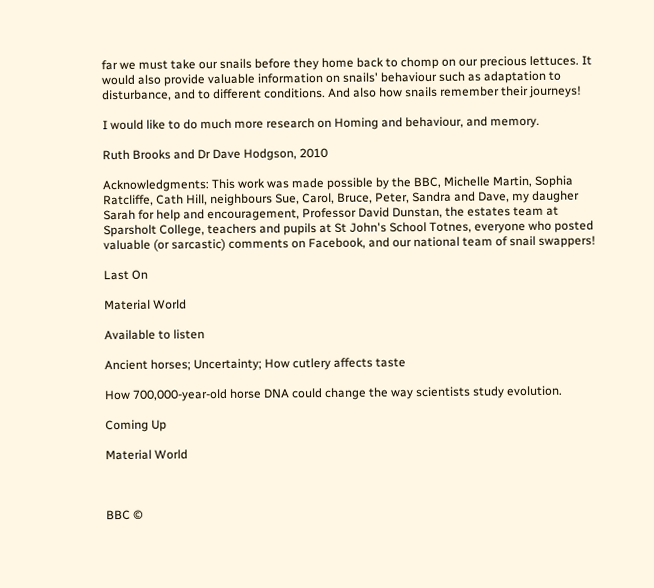far we must take our snails before they home back to chomp on our precious lettuces. It would also provide valuable information on snails' behaviour such as adaptation to disturbance, and to different conditions. And also how snails remember their journeys!

I would like to do much more research on Homing and behaviour, and memory.

Ruth Brooks and Dr Dave Hodgson, 2010

Acknowledgments: This work was made possible by the BBC, Michelle Martin, Sophia Ratcliffe, Cath Hill, neighbours Sue, Carol, Bruce, Peter, Sandra and Dave, my daugher Sarah for help and encouragement, Professor David Dunstan, the estates team at Sparsholt College, teachers and pupils at St John's School Totnes, everyone who posted valuable (or sarcastic) comments on Facebook, and our national team of snail swappers!

Last On

Material World

Available to listen

Ancient horses; Uncertainty; How cutlery affects taste

How 700,000-year-old horse DNA could change the way scientists study evolution.

Coming Up

Material World



BBC ©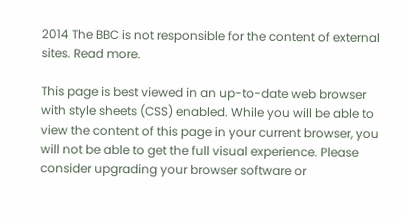2014 The BBC is not responsible for the content of external sites. Read more.

This page is best viewed in an up-to-date web browser with style sheets (CSS) enabled. While you will be able to view the content of this page in your current browser, you will not be able to get the full visual experience. Please consider upgrading your browser software or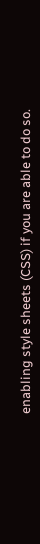enabling style sheets (CSS) if you are able to do so.